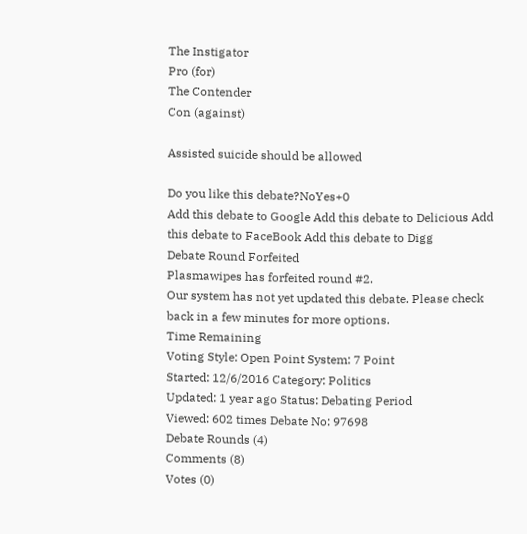The Instigator
Pro (for)
The Contender
Con (against)

Assisted suicide should be allowed

Do you like this debate?NoYes+0
Add this debate to Google Add this debate to Delicious Add this debate to FaceBook Add this debate to Digg
Debate Round Forfeited
Plasmawipes has forfeited round #2.
Our system has not yet updated this debate. Please check back in a few minutes for more options.
Time Remaining
Voting Style: Open Point System: 7 Point
Started: 12/6/2016 Category: Politics
Updated: 1 year ago Status: Debating Period
Viewed: 602 times Debate No: 97698
Debate Rounds (4)
Comments (8)
Votes (0)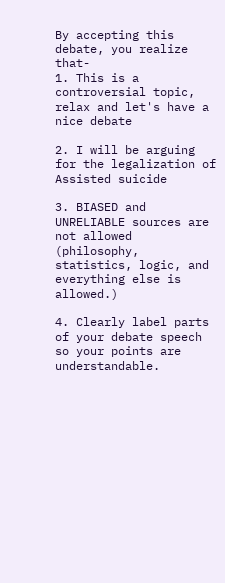By accepting this debate, you realize that-
1. This is a controversial topic, relax and let's have a nice debate

2. I will be arguing for the legalization of Assisted suicide

3. BIASED and UNRELIABLE sources are not allowed (philosophy, statistics, logic, and everything else is allowed.)

4. Clearly label parts of your debate speech so your points are understandable.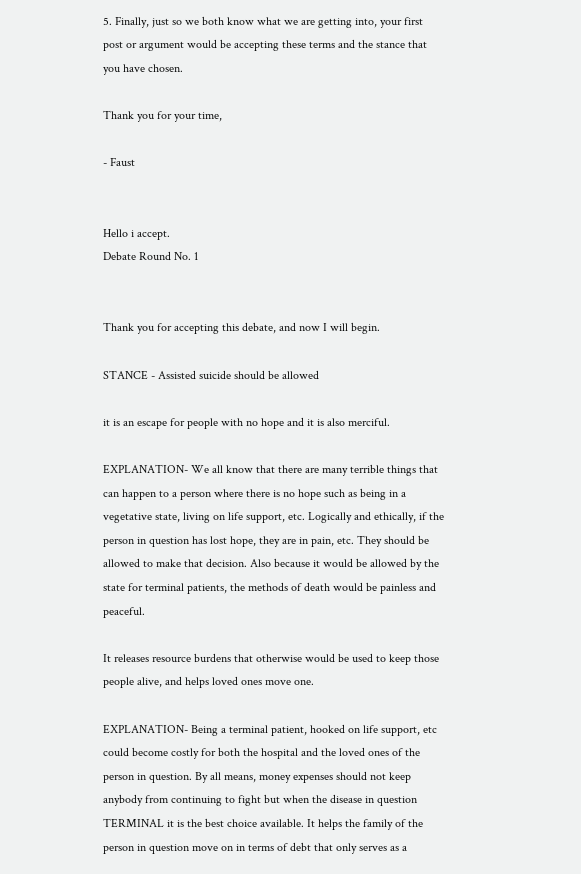5. Finally, just so we both know what we are getting into, your first post or argument would be accepting these terms and the stance that you have chosen.

Thank you for your time,

- Faust


Hello i accept.
Debate Round No. 1


Thank you for accepting this debate, and now I will begin.

STANCE - Assisted suicide should be allowed

it is an escape for people with no hope and it is also merciful.

EXPLANATION- We all know that there are many terrible things that can happen to a person where there is no hope such as being in a vegetative state, living on life support, etc. Logically and ethically, if the person in question has lost hope, they are in pain, etc. They should be allowed to make that decision. Also because it would be allowed by the state for terminal patients, the methods of death would be painless and peaceful.

It releases resource burdens that otherwise would be used to keep those people alive, and helps loved ones move one.

EXPLANATION- Being a terminal patient, hooked on life support, etc could become costly for both the hospital and the loved ones of the person in question. By all means, money expenses should not keep anybody from continuing to fight but when the disease in question TERMINAL it is the best choice available. It helps the family of the person in question move on in terms of debt that only serves as a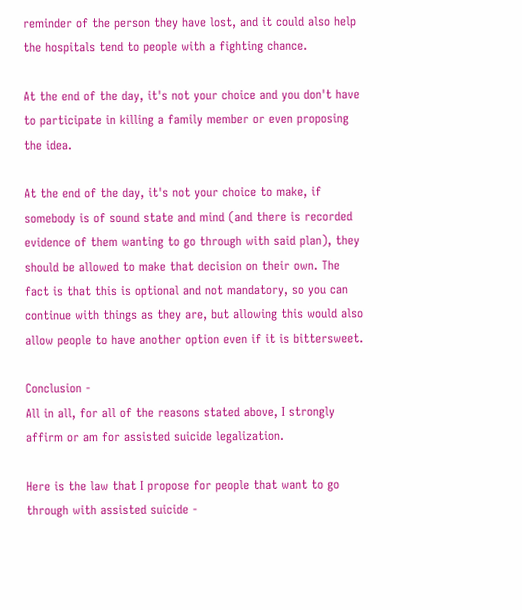reminder of the person they have lost, and it could also help the hospitals tend to people with a fighting chance.

At the end of the day, it's not your choice and you don't have to participate in killing a family member or even proposing the idea.

At the end of the day, it's not your choice to make, if somebody is of sound state and mind (and there is recorded evidence of them wanting to go through with said plan), they should be allowed to make that decision on their own. The fact is that this is optional and not mandatory, so you can continue with things as they are, but allowing this would also allow people to have another option even if it is bittersweet.

Conclusion -
All in all, for all of the reasons stated above, I strongly affirm or am for assisted suicide legalization.

Here is the law that I propose for people that want to go through with assisted suicide -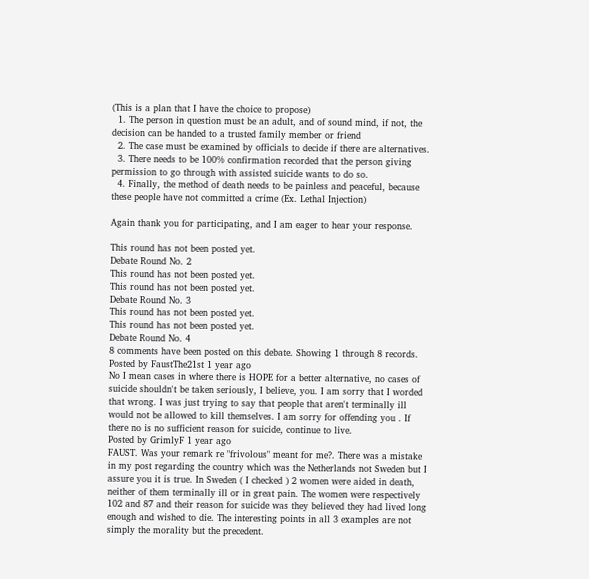(This is a plan that I have the choice to propose)
  1. The person in question must be an adult, and of sound mind, if not, the decision can be handed to a trusted family member or friend
  2. The case must be examined by officials to decide if there are alternatives.
  3. There needs to be 100% confirmation recorded that the person giving permission to go through with assisted suicide wants to do so.
  4. Finally, the method of death needs to be painless and peaceful, because these people have not committed a crime (Ex. Lethal Injection)

Again thank you for participating, and I am eager to hear your response.

This round has not been posted yet.
Debate Round No. 2
This round has not been posted yet.
This round has not been posted yet.
Debate Round No. 3
This round has not been posted yet.
This round has not been posted yet.
Debate Round No. 4
8 comments have been posted on this debate. Showing 1 through 8 records.
Posted by FaustThe21st 1 year ago
No I mean cases in where there is HOPE for a better alternative, no cases of suicide shouldn't be taken seriously, I believe, you. I am sorry that I worded that wrong. I was just trying to say that people that aren't terminally ill would not be allowed to kill themselves. I am sorry for offending you . If there no is no sufficient reason for suicide, continue to live.
Posted by GrimlyF 1 year ago
FAUST. Was your remark re "frivolous" meant for me?. There was a mistake in my post regarding the country which was the Netherlands not Sweden but I assure you it is true. In Sweden ( I checked ) 2 women were aided in death, neither of them terminally ill or in great pain. The women were respectively 102 and 87 and their reason for suicide was they believed they had lived long enough and wished to die. The interesting points in all 3 examples are not simply the morality but the precedent.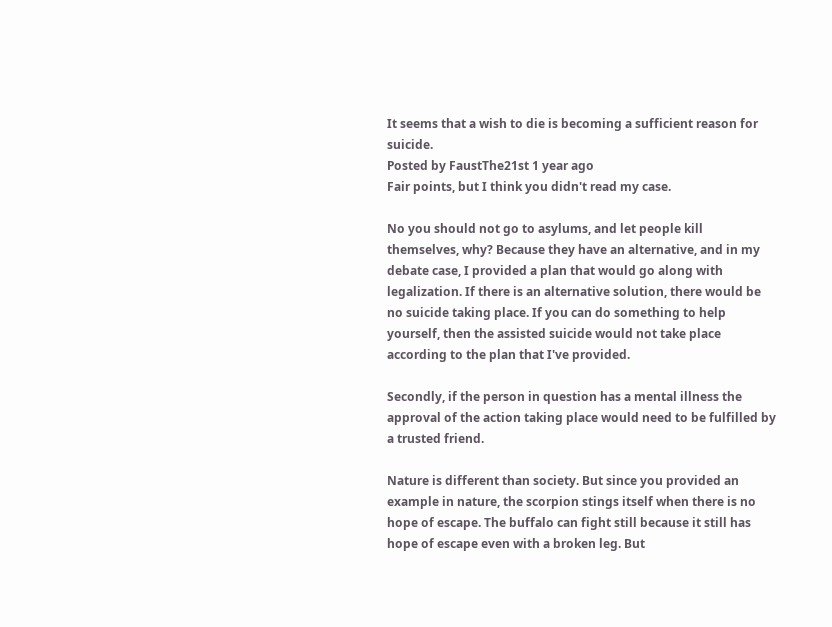It seems that a wish to die is becoming a sufficient reason for suicide.
Posted by FaustThe21st 1 year ago
Fair points, but I think you didn't read my case.

No you should not go to asylums, and let people kill themselves, why? Because they have an alternative, and in my debate case, I provided a plan that would go along with legalization. If there is an alternative solution, there would be no suicide taking place. If you can do something to help yourself, then the assisted suicide would not take place according to the plan that I've provided.

Secondly, if the person in question has a mental illness the approval of the action taking place would need to be fulfilled by a trusted friend.

Nature is different than society. But since you provided an example in nature, the scorpion stings itself when there is no hope of escape. The buffalo can fight still because it still has hope of escape even with a broken leg. But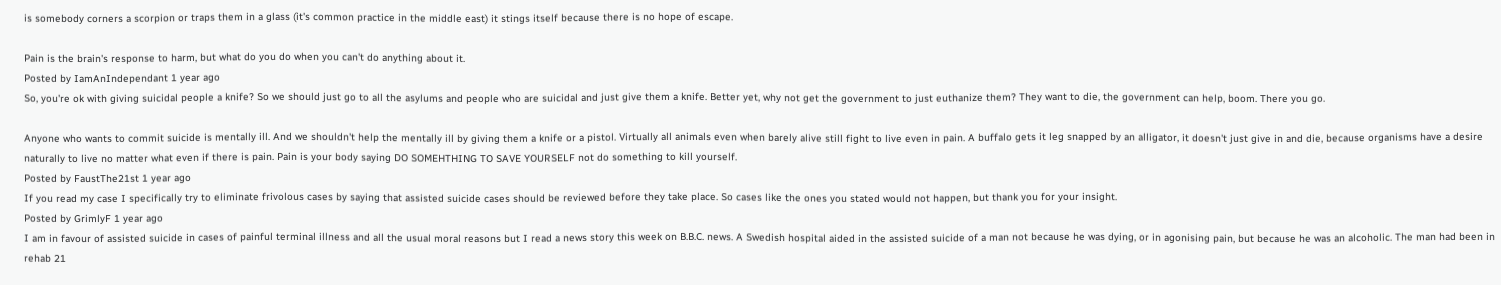is somebody corners a scorpion or traps them in a glass (it's common practice in the middle east) it stings itself because there is no hope of escape.

Pain is the brain's response to harm, but what do you do when you can't do anything about it.
Posted by IamAnIndependant 1 year ago
So, you're ok with giving suicidal people a knife? So we should just go to all the asylums and people who are suicidal and just give them a knife. Better yet, why not get the government to just euthanize them? They want to die, the government can help, boom. There you go.

Anyone who wants to commit suicide is mentally ill. And we shouldn't help the mentally ill by giving them a knife or a pistol. Virtually all animals even when barely alive still fight to live even in pain. A buffalo gets it leg snapped by an alligator, it doesn't just give in and die, because organisms have a desire naturally to live no matter what even if there is pain. Pain is your body saying DO SOMEHTHING TO SAVE YOURSELF not do something to kill yourself.
Posted by FaustThe21st 1 year ago
If you read my case I specifically try to eliminate frivolous cases by saying that assisted suicide cases should be reviewed before they take place. So cases like the ones you stated would not happen, but thank you for your insight.
Posted by GrimlyF 1 year ago
I am in favour of assisted suicide in cases of painful terminal illness and all the usual moral reasons but I read a news story this week on B.B.C. news. A Swedish hospital aided in the assisted suicide of a man not because he was dying, or in agonising pain, but because he was an alcoholic. The man had been in rehab 21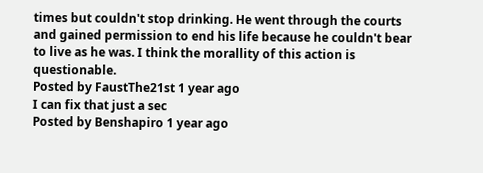times but couldn't stop drinking. He went through the courts and gained permission to end his life because he couldn't bear to live as he was. I think the morallity of this action is questionable.
Posted by FaustThe21st 1 year ago
I can fix that just a sec
Posted by Benshapiro 1 year ago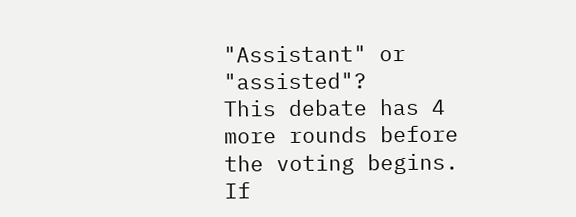"Assistant" or "assisted"?
This debate has 4 more rounds before the voting begins. If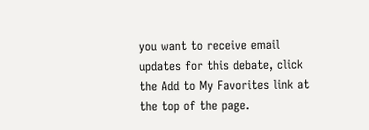you want to receive email updates for this debate, click the Add to My Favorites link at the top of the page.